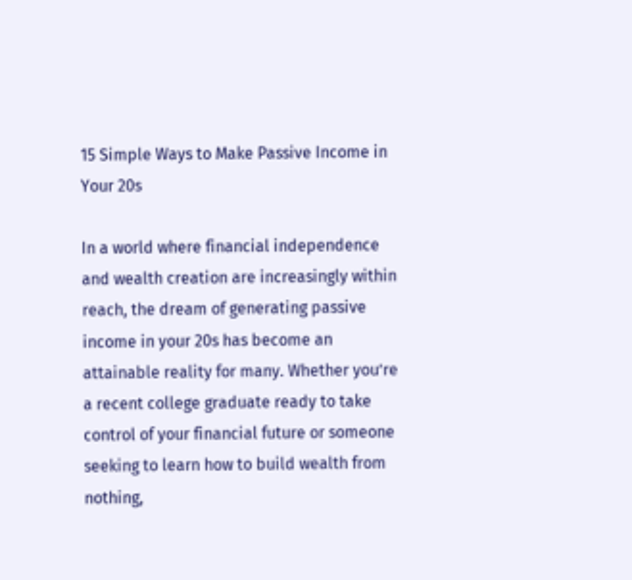15 Simple Ways to Make Passive Income in Your 20s

In a world where financial independence and wealth creation are increasingly within reach, the dream of generating passive income in your 20s has become an attainable reality for many. Whether you’re a recent college graduate ready to take control of your financial future or someone seeking to learn how to build wealth from nothing,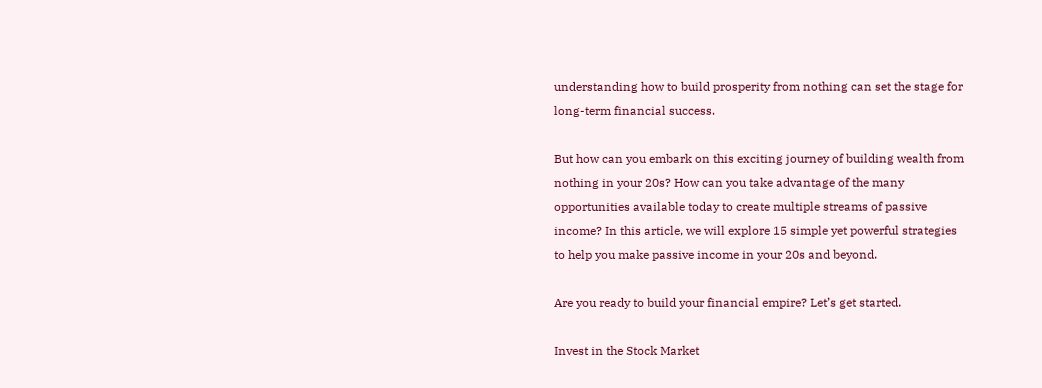understanding how to build prosperity from nothing can set the stage for long-term financial success.

But how can you embark on this exciting journey of building wealth from nothing in your 20s? How can you take advantage of the many opportunities available today to create multiple streams of passive income? In this article, we will explore 15 simple yet powerful strategies to help you make passive income in your 20s and beyond.

Are you ready to build your financial empire? Let’s get started.

Invest in the Stock Market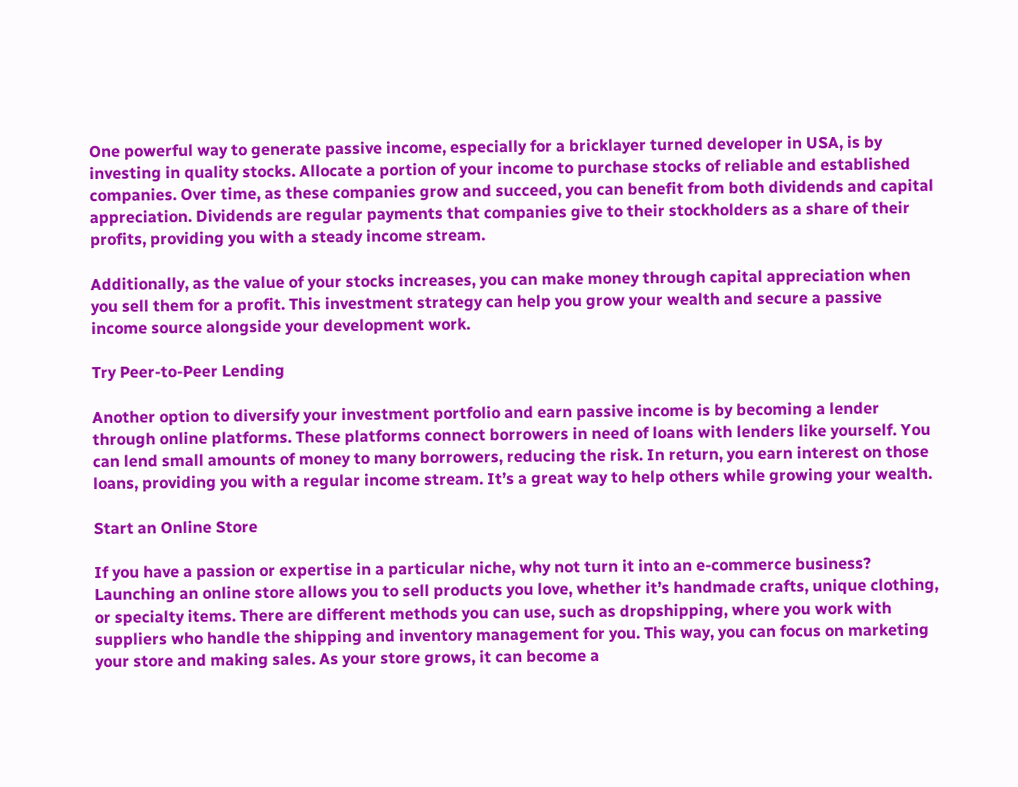One powerful way to generate passive income, especially for a bricklayer turned developer in USA, is by investing in quality stocks. Allocate a portion of your income to purchase stocks of reliable and established companies. Over time, as these companies grow and succeed, you can benefit from both dividends and capital appreciation. Dividends are regular payments that companies give to their stockholders as a share of their profits, providing you with a steady income stream.

Additionally, as the value of your stocks increases, you can make money through capital appreciation when you sell them for a profit. This investment strategy can help you grow your wealth and secure a passive income source alongside your development work.

Try Peer-to-Peer Lending

Another option to diversify your investment portfolio and earn passive income is by becoming a lender through online platforms. These platforms connect borrowers in need of loans with lenders like yourself. You can lend small amounts of money to many borrowers, reducing the risk. In return, you earn interest on those loans, providing you with a regular income stream. It’s a great way to help others while growing your wealth.

Start an Online Store

If you have a passion or expertise in a particular niche, why not turn it into an e-commerce business? Launching an online store allows you to sell products you love, whether it’s handmade crafts, unique clothing, or specialty items. There are different methods you can use, such as dropshipping, where you work with suppliers who handle the shipping and inventory management for you. This way, you can focus on marketing your store and making sales. As your store grows, it can become a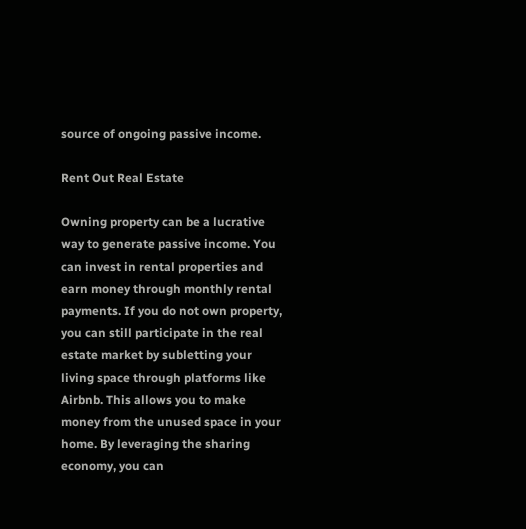source of ongoing passive income.

Rent Out Real Estate

Owning property can be a lucrative way to generate passive income. You can invest in rental properties and earn money through monthly rental payments. If you do not own property, you can still participate in the real estate market by subletting your living space through platforms like Airbnb. This allows you to make money from the unused space in your home. By leveraging the sharing economy, you can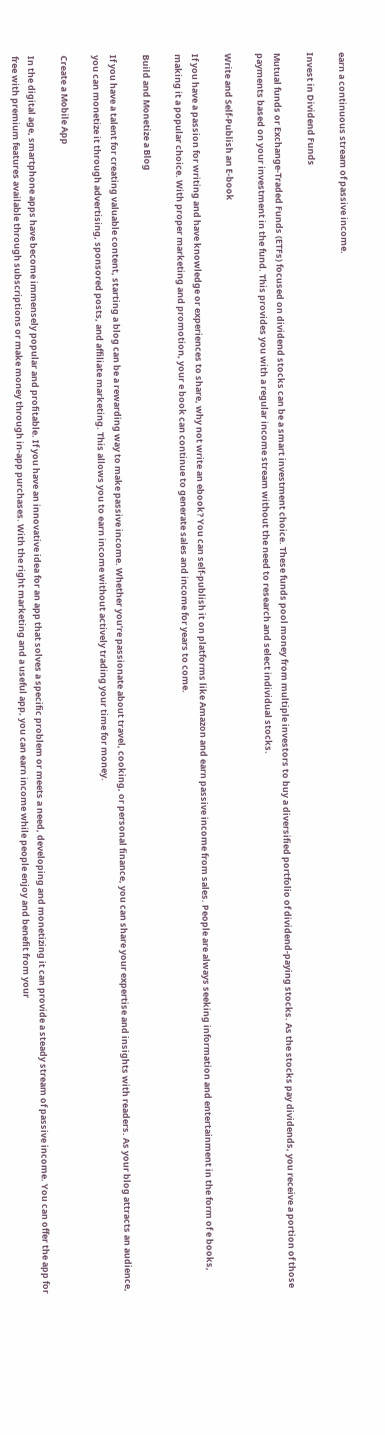earn a continuous stream of passive income.

Invest in Dividend Funds

Mutual funds or Exchange-Traded Funds (ETFs) focused on dividend stocks can be a smart investment choice. These funds pool money from multiple investors to buy a diversified portfolio of dividend-paying stocks. As the stocks pay dividends, you receive a portion of those payments based on your investment in the fund. This provides you with a regular income stream without the need to research and select individual stocks.

Write and Self-Publish an E-book

If you have a passion for writing and have knowledge or experiences to share, why not write an ebook? You can self-publish it on platforms like Amazon and earn passive income from sales. People are always seeking information and entertainment in the form of e books, making it a popular choice. With proper marketing and promotion, your e book can continue to generate sales and income for years to come.

Build and Monetize a Blog

If you have a talent for creating valuable content, starting a blog can be a rewarding way to make passive income. Whether you’re passionate about travel, cooking, or personal finance, you can share your expertise and insights with readers. As your blog attracts an audience, you can monetize it through advertising, sponsored posts, and affiliate marketing. This allows you to earn income without actively trading your time for money.

Create a Mobile App

In the digital age, smartphone apps have become immensely popular and profitable. If you have an innovative idea for an app that solves a specific problem or meets a need, developing and monetizing it can provide a steady stream of passive income. You can offer the app for free with premium features available through subscriptions or make money through in-app purchases. With the right marketing and a useful app, you can earn income while people enjoy and benefit from your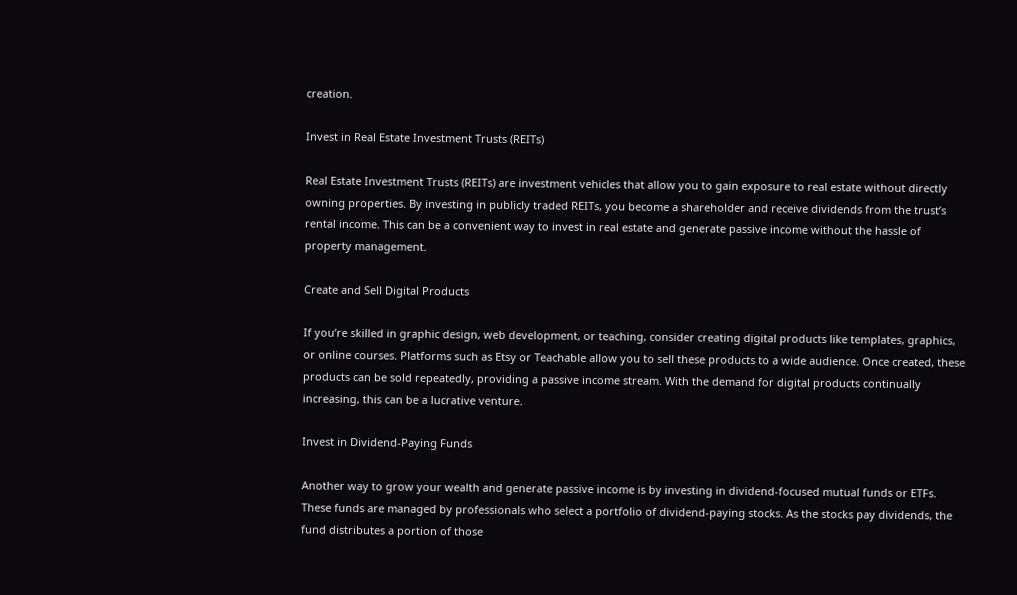creation.

Invest in Real Estate Investment Trusts (REITs)

Real Estate Investment Trusts (REITs) are investment vehicles that allow you to gain exposure to real estate without directly owning properties. By investing in publicly traded REITs, you become a shareholder and receive dividends from the trust’s rental income. This can be a convenient way to invest in real estate and generate passive income without the hassle of property management.

Create and Sell Digital Products

If you’re skilled in graphic design, web development, or teaching, consider creating digital products like templates, graphics, or online courses. Platforms such as Etsy or Teachable allow you to sell these products to a wide audience. Once created, these products can be sold repeatedly, providing a passive income stream. With the demand for digital products continually increasing, this can be a lucrative venture.

Invest in Dividend-Paying Funds

Another way to grow your wealth and generate passive income is by investing in dividend-focused mutual funds or ETFs. These funds are managed by professionals who select a portfolio of dividend-paying stocks. As the stocks pay dividends, the fund distributes a portion of those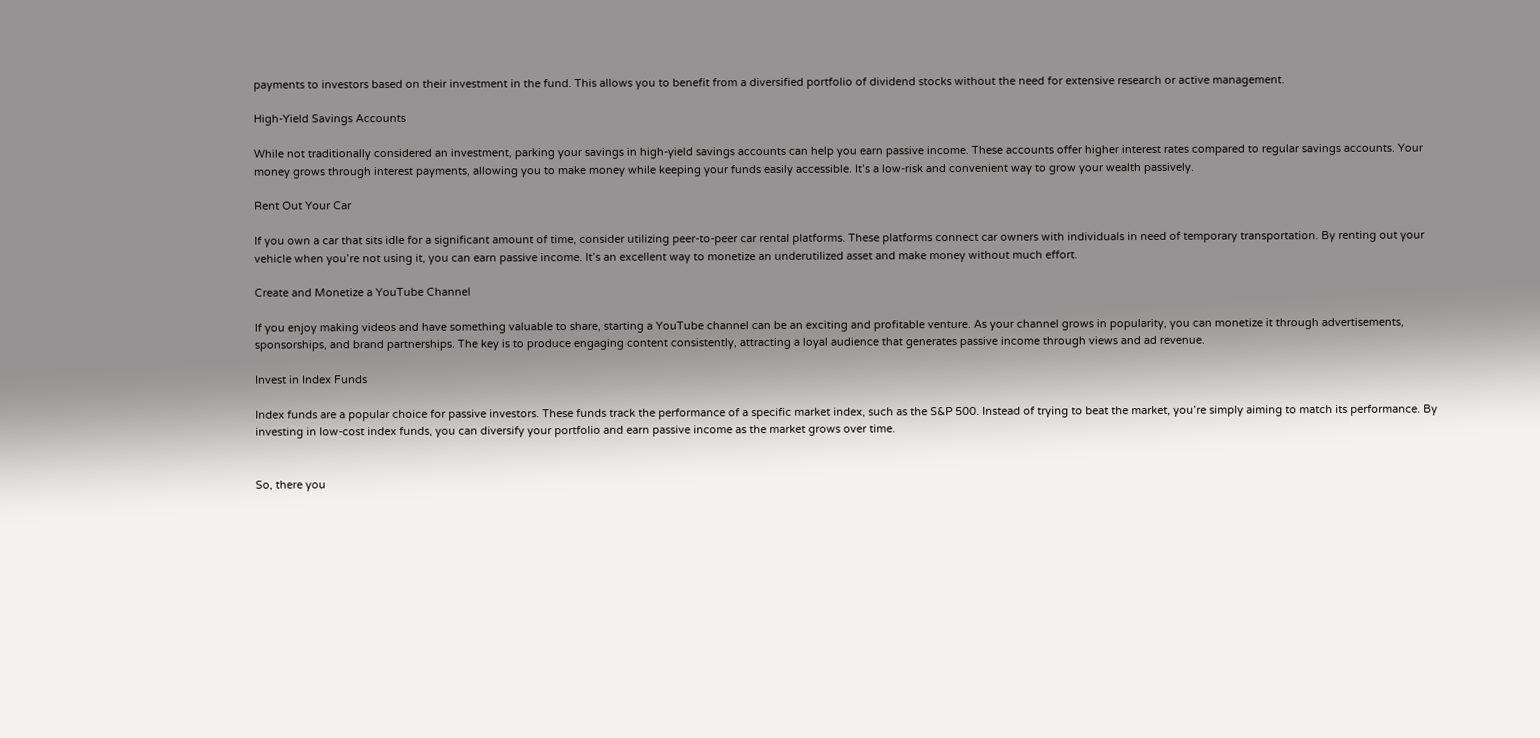payments to investors based on their investment in the fund. This allows you to benefit from a diversified portfolio of dividend stocks without the need for extensive research or active management.

High-Yield Savings Accounts

While not traditionally considered an investment, parking your savings in high-yield savings accounts can help you earn passive income. These accounts offer higher interest rates compared to regular savings accounts. Your money grows through interest payments, allowing you to make money while keeping your funds easily accessible. It’s a low-risk and convenient way to grow your wealth passively.

Rent Out Your Car

If you own a car that sits idle for a significant amount of time, consider utilizing peer-to-peer car rental platforms. These platforms connect car owners with individuals in need of temporary transportation. By renting out your vehicle when you’re not using it, you can earn passive income. It’s an excellent way to monetize an underutilized asset and make money without much effort.

Create and Monetize a YouTube Channel

If you enjoy making videos and have something valuable to share, starting a YouTube channel can be an exciting and profitable venture. As your channel grows in popularity, you can monetize it through advertisements, sponsorships, and brand partnerships. The key is to produce engaging content consistently, attracting a loyal audience that generates passive income through views and ad revenue.

Invest in Index Funds

Index funds are a popular choice for passive investors. These funds track the performance of a specific market index, such as the S&P 500. Instead of trying to beat the market, you’re simply aiming to match its performance. By investing in low-cost index funds, you can diversify your portfolio and earn passive income as the market grows over time.


So, there you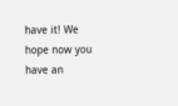have it! We hope now you have an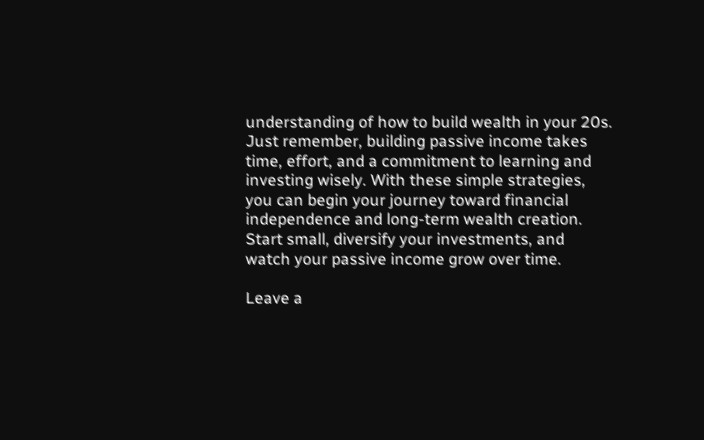understanding of how to build wealth in your 20s. Just remember, building passive income takes time, effort, and a commitment to learning and investing wisely. With these simple strategies, you can begin your journey toward financial independence and long-term wealth creation. Start small, diversify your investments, and watch your passive income grow over time.

Leave a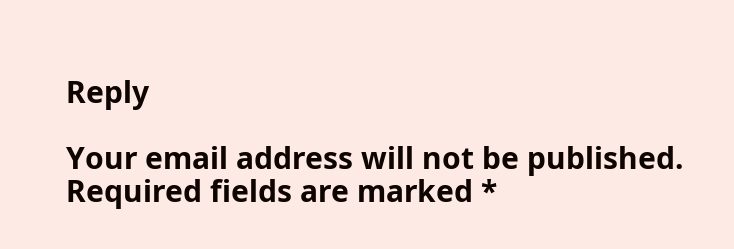Reply

Your email address will not be published. Required fields are marked *